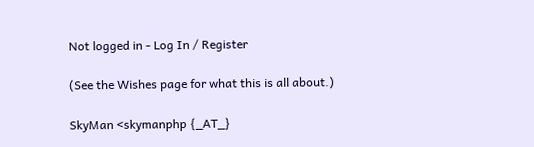Not logged in - Log In / Register

(See the Wishes page for what this is all about.)

SkyMan <skymanphp {_AT_}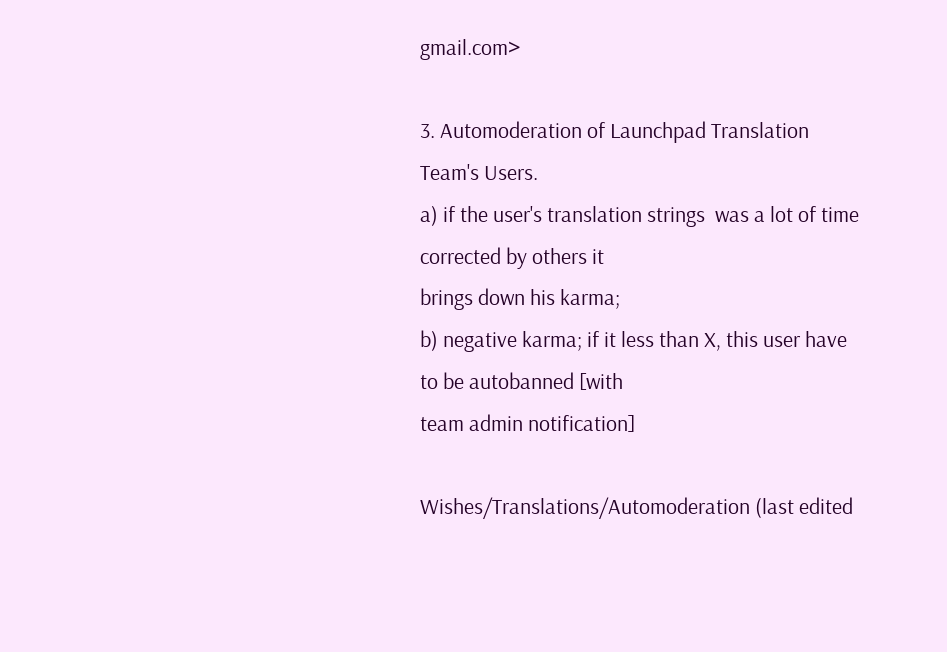gmail.com>

3. Automoderation of Launchpad Translation Team's Users.
a) if the user's translation strings  was a lot of time corrected by others it
brings down his karma;
b) negative karma; if it less than X, this user have to be autobanned [with
team admin notification]

Wishes/Translations/Automoderation (last edited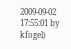2009-09-02 17:55:01 by kfogel)